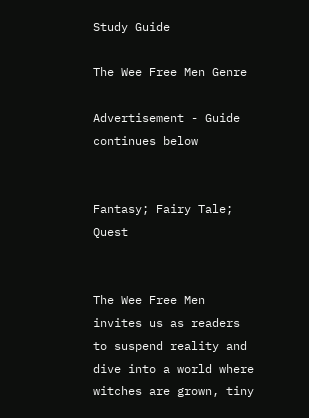Study Guide

The Wee Free Men Genre

Advertisement - Guide continues below


Fantasy; Fairy Tale; Quest


The Wee Free Men invites us as readers to suspend reality and dive into a world where witches are grown, tiny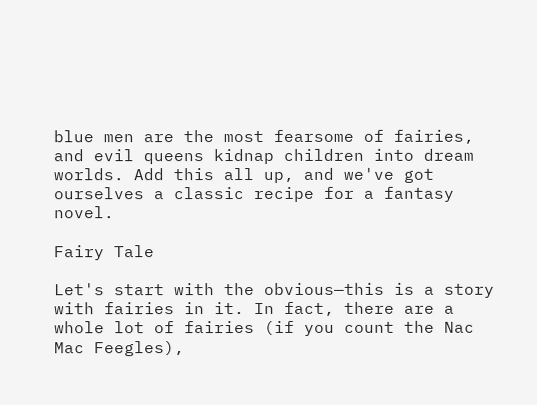blue men are the most fearsome of fairies, and evil queens kidnap children into dream worlds. Add this all up, and we've got ourselves a classic recipe for a fantasy novel.

Fairy Tale

Let's start with the obvious—this is a story with fairies in it. In fact, there are a whole lot of fairies (if you count the Nac Mac Feegles),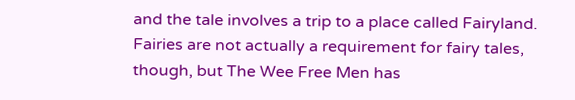and the tale involves a trip to a place called Fairyland. Fairies are not actually a requirement for fairy tales, though, but The Wee Free Men has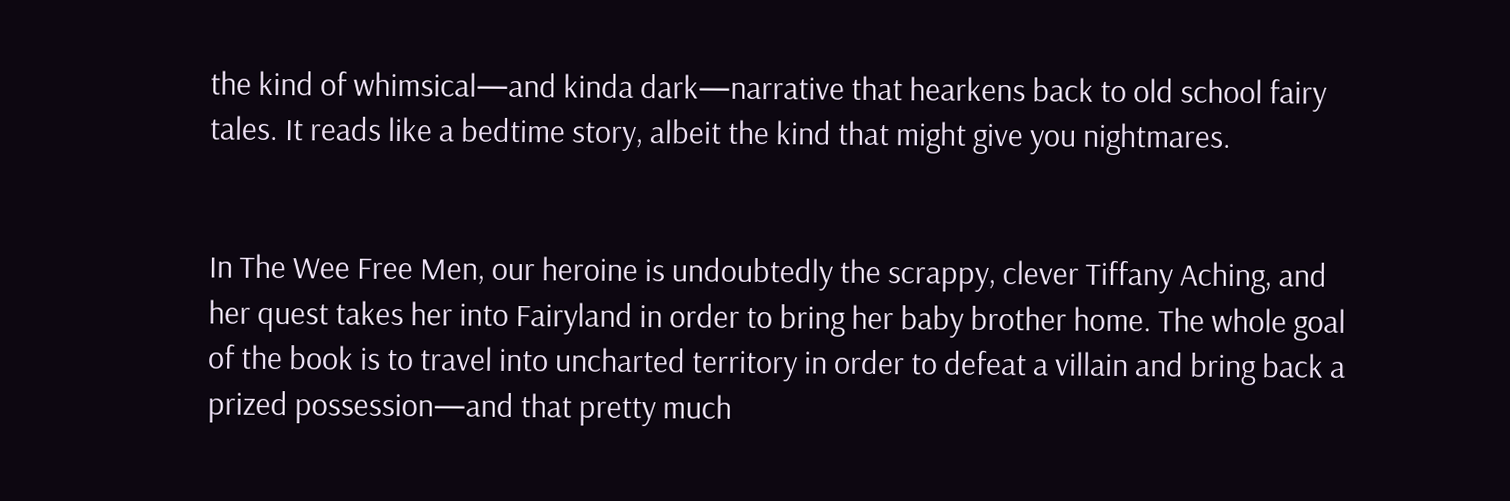the kind of whimsical—and kinda dark—narrative that hearkens back to old school fairy tales. It reads like a bedtime story, albeit the kind that might give you nightmares.


In The Wee Free Men, our heroine is undoubtedly the scrappy, clever Tiffany Aching, and her quest takes her into Fairyland in order to bring her baby brother home. The whole goal of the book is to travel into uncharted territory in order to defeat a villain and bring back a prized possession—and that pretty much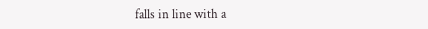falls in line with a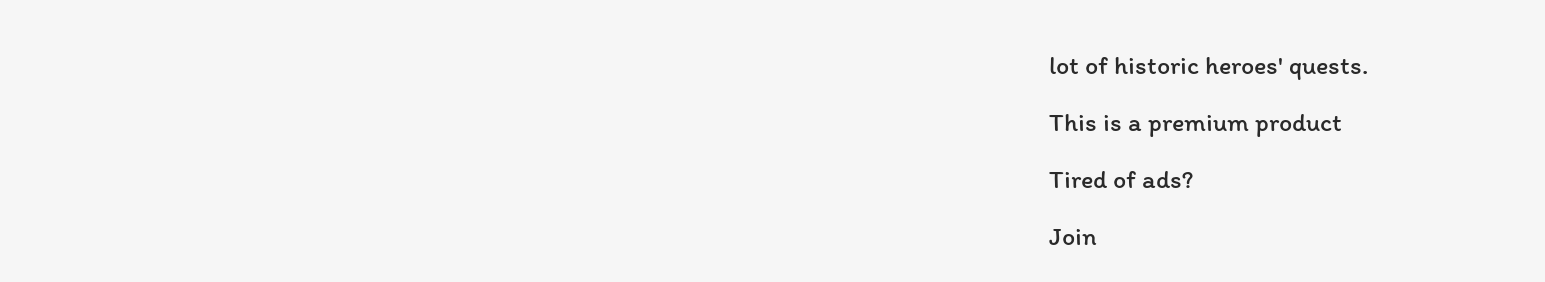lot of historic heroes' quests.

This is a premium product

Tired of ads?

Join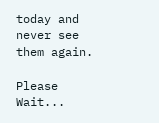today and never see them again.

Please Wait...